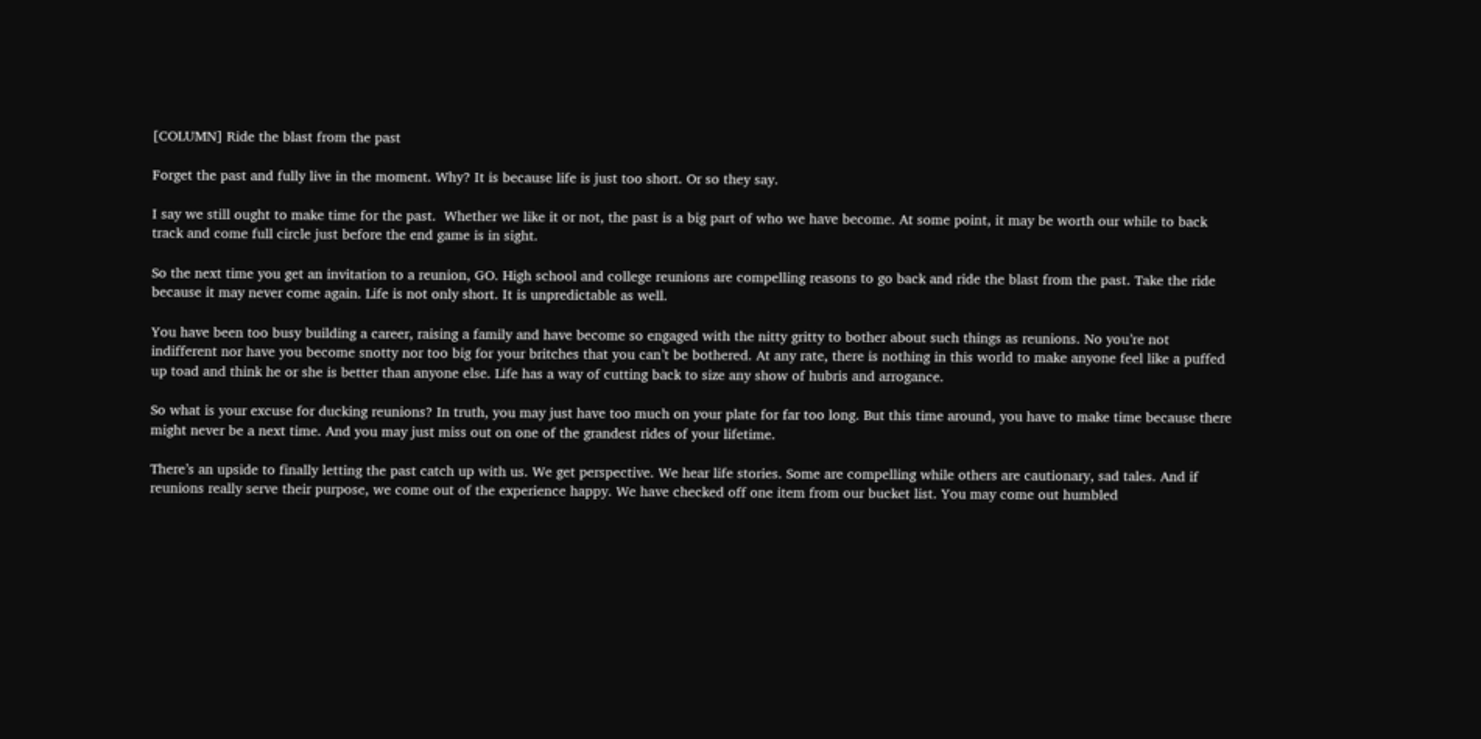[COLUMN] Ride the blast from the past

Forget the past and fully live in the moment. Why? It is because life is just too short. Or so they say.

I say we still ought to make time for the past.  Whether we like it or not, the past is a big part of who we have become. At some point, it may be worth our while to back track and come full circle just before the end game is in sight.

So the next time you get an invitation to a reunion, GO. High school and college reunions are compelling reasons to go back and ride the blast from the past. Take the ride because it may never come again. Life is not only short. It is unpredictable as well.

You have been too busy building a career, raising a family and have become so engaged with the nitty gritty to bother about such things as reunions. No you’re not indifferent nor have you become snotty nor too big for your britches that you can’t be bothered. At any rate, there is nothing in this world to make anyone feel like a puffed up toad and think he or she is better than anyone else. Life has a way of cutting back to size any show of hubris and arrogance.

So what is your excuse for ducking reunions? In truth, you may just have too much on your plate for far too long. But this time around, you have to make time because there might never be a next time. And you may just miss out on one of the grandest rides of your lifetime.

There’s an upside to finally letting the past catch up with us. We get perspective. We hear life stories. Some are compelling while others are cautionary, sad tales. And if reunions really serve their purpose, we come out of the experience happy. We have checked off one item from our bucket list. You may come out humbled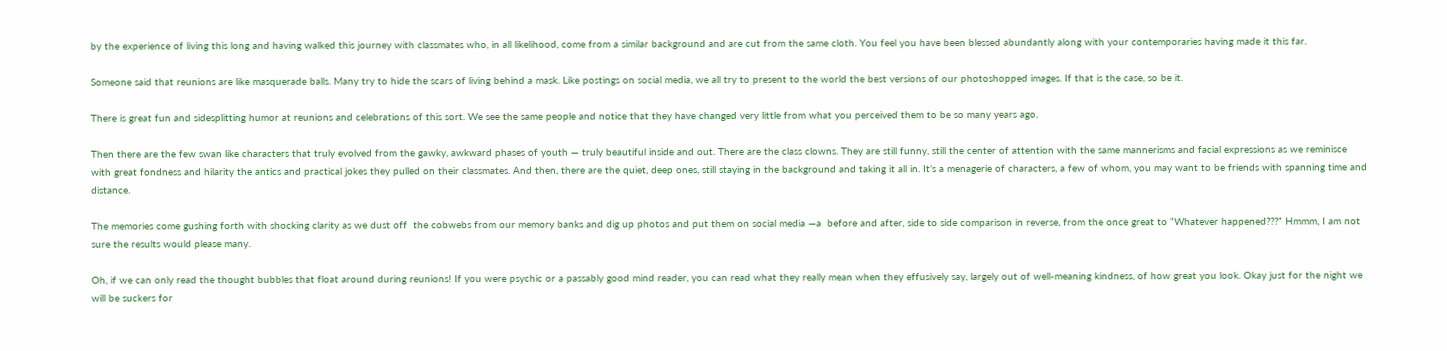by the experience of living this long and having walked this journey with classmates who, in all likelihood, come from a similar background and are cut from the same cloth. You feel you have been blessed abundantly along with your contemporaries having made it this far.

Someone said that reunions are like masquerade balls. Many try to hide the scars of living behind a mask. Like postings on social media, we all try to present to the world the best versions of our photoshopped images. If that is the case, so be it.

There is great fun and sidesplitting humor at reunions and celebrations of this sort. We see the same people and notice that they have changed very little from what you perceived them to be so many years ago.

Then there are the few swan like characters that truly evolved from the gawky, awkward phases of youth — truly beautiful inside and out. There are the class clowns. They are still funny, still the center of attention with the same mannerisms and facial expressions as we reminisce with great fondness and hilarity the antics and practical jokes they pulled on their classmates. And then, there are the quiet, deep ones, still staying in the background and taking it all in. It’s a menagerie of characters, a few of whom, you may want to be friends with spanning time and distance.

The memories come gushing forth with shocking clarity as we dust off  the cobwebs from our memory banks and dig up photos and put them on social media —a  before and after, side to side comparison in reverse, from the once great to “Whatever happened???” Hmmm, I am not sure the results would please many.

Oh, if we can only read the thought bubbles that float around during reunions! If you were psychic or a passably good mind reader, you can read what they really mean when they effusively say, largely out of well-meaning kindness, of how great you look. Okay just for the night we will be suckers for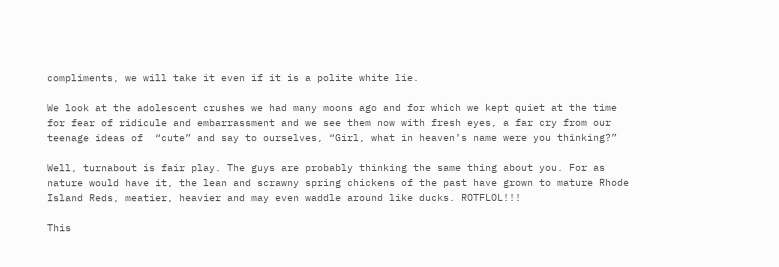compliments, we will take it even if it is a polite white lie.

We look at the adolescent crushes we had many moons ago and for which we kept quiet at the time for fear of ridicule and embarrassment and we see them now with fresh eyes, a far cry from our teenage ideas of  “cute” and say to ourselves, “Girl, what in heaven’s name were you thinking?”

Well, turnabout is fair play. The guys are probably thinking the same thing about you. For as nature would have it, the lean and scrawny spring chickens of the past have grown to mature Rhode Island Reds, meatier, heavier and may even waddle around like ducks. ROTFLOL!!!

This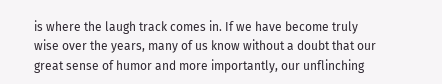is where the laugh track comes in. If we have become truly wise over the years, many of us know without a doubt that our great sense of humor and more importantly, our unflinching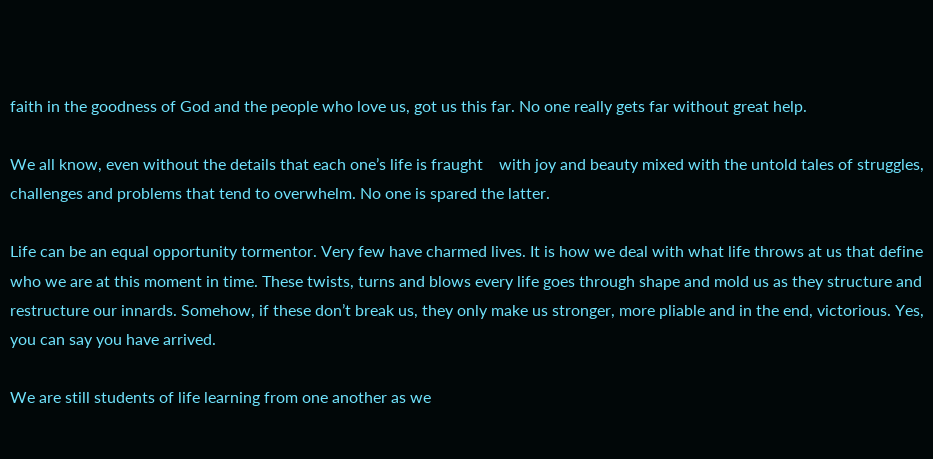faith in the goodness of God and the people who love us, got us this far. No one really gets far without great help.

We all know, even without the details that each one’s life is fraught    with joy and beauty mixed with the untold tales of struggles, challenges and problems that tend to overwhelm. No one is spared the latter.

Life can be an equal opportunity tormentor. Very few have charmed lives. It is how we deal with what life throws at us that define who we are at this moment in time. These twists, turns and blows every life goes through shape and mold us as they structure and restructure our innards. Somehow, if these don’t break us, they only make us stronger, more pliable and in the end, victorious. Yes, you can say you have arrived.

We are still students of life learning from one another as we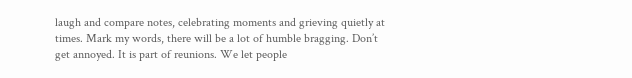laugh and compare notes, celebrating moments and grieving quietly at times. Mark my words, there will be a lot of humble bragging. Don’t get annoyed. It is part of reunions. We let people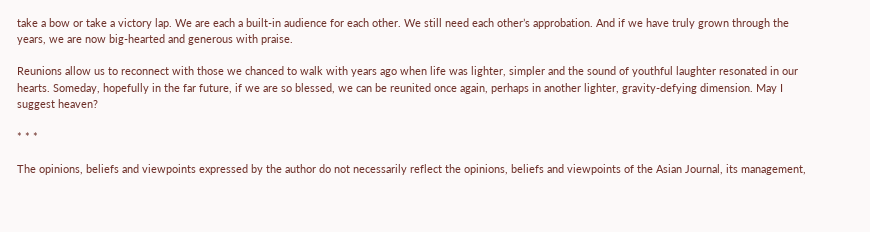take a bow or take a victory lap. We are each a built-in audience for each other. We still need each other’s approbation. And if we have truly grown through the years, we are now big-hearted and generous with praise.

Reunions allow us to reconnect with those we chanced to walk with years ago when life was lighter, simpler and the sound of youthful laughter resonated in our hearts. Someday, hopefully in the far future, if we are so blessed, we can be reunited once again, perhaps in another lighter, gravity-defying dimension. May I suggest heaven?

* * *

The opinions, beliefs and viewpoints expressed by the author do not necessarily reflect the opinions, beliefs and viewpoints of the Asian Journal, its management,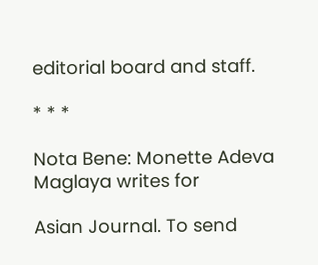editorial board and staff.

* * *

Nota Bene: Monette Adeva Maglaya writes for

Asian Journal. To send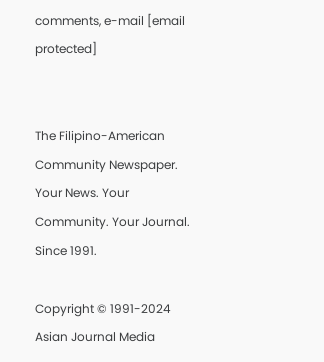comments, e-mail [email protected]


The Filipino-American Community Newspaper. Your News. Your Community. Your Journal. Since 1991.

Copyright © 1991-2024 Asian Journal Media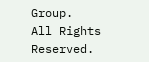Group.
All Rights Reserved.